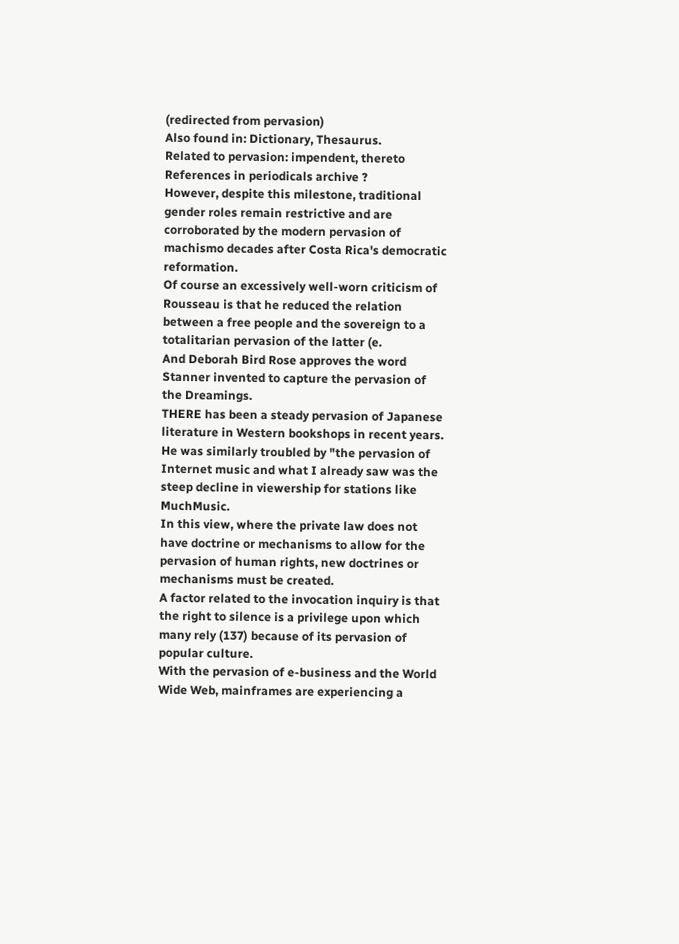(redirected from pervasion)
Also found in: Dictionary, Thesaurus.
Related to pervasion: impendent, thereto
References in periodicals archive ?
However, despite this milestone, traditional gender roles remain restrictive and are corroborated by the modern pervasion of machismo decades after Costa Rica's democratic reformation.
Of course an excessively well-worn criticism of Rousseau is that he reduced the relation between a free people and the sovereign to a totalitarian pervasion of the latter (e.
And Deborah Bird Rose approves the word Stanner invented to capture the pervasion of the Dreamings.
THERE has been a steady pervasion of Japanese literature in Western bookshops in recent years.
He was similarly troubled by "the pervasion of Internet music and what I already saw was the steep decline in viewership for stations like MuchMusic.
In this view, where the private law does not have doctrine or mechanisms to allow for the pervasion of human rights, new doctrines or mechanisms must be created.
A factor related to the invocation inquiry is that the right to silence is a privilege upon which many rely (137) because of its pervasion of popular culture.
With the pervasion of e-business and the World Wide Web, mainframes are experiencing a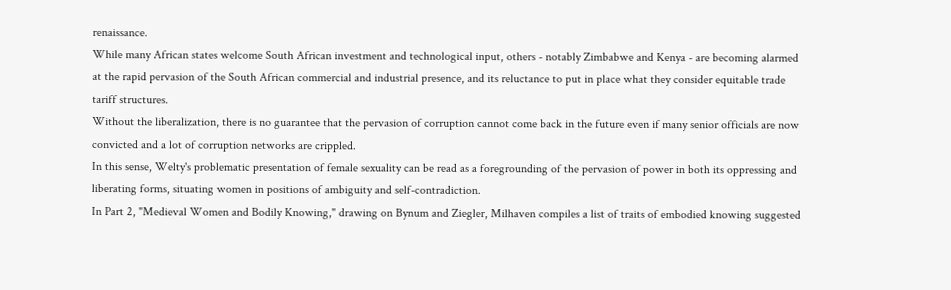renaissance.
While many African states welcome South African investment and technological input, others - notably Zimbabwe and Kenya - are becoming alarmed at the rapid pervasion of the South African commercial and industrial presence, and its reluctance to put in place what they consider equitable trade tariff structures.
Without the liberalization, there is no guarantee that the pervasion of corruption cannot come back in the future even if many senior officials are now convicted and a lot of corruption networks are crippled.
In this sense, Welty's problematic presentation of female sexuality can be read as a foregrounding of the pervasion of power in both its oppressing and liberating forms, situating women in positions of ambiguity and self-contradiction.
In Part 2, "Medieval Women and Bodily Knowing," drawing on Bynum and Ziegler, Milhaven compiles a list of traits of embodied knowing suggested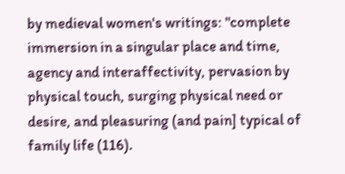by medieval women's writings: "complete immersion in a singular place and time, agency and interaffectivity, pervasion by physical touch, surging physical need or desire, and pleasuring (and pain] typical of family life (116).